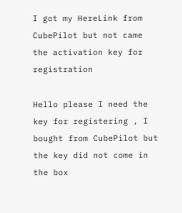I got my HereLink from CubePilot but not came the activation key for registration

Hello please I need the key for registering , I bought from CubePilot but the key did not come in the box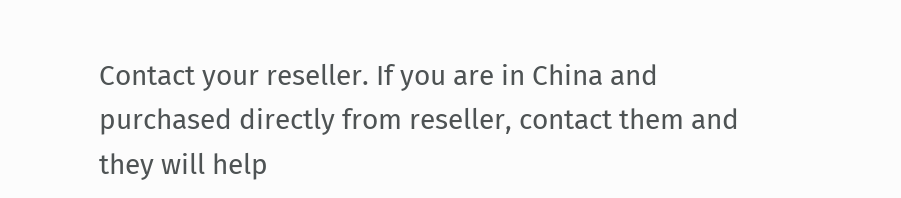Contact your reseller. If you are in China and purchased directly from reseller, contact them and they will help